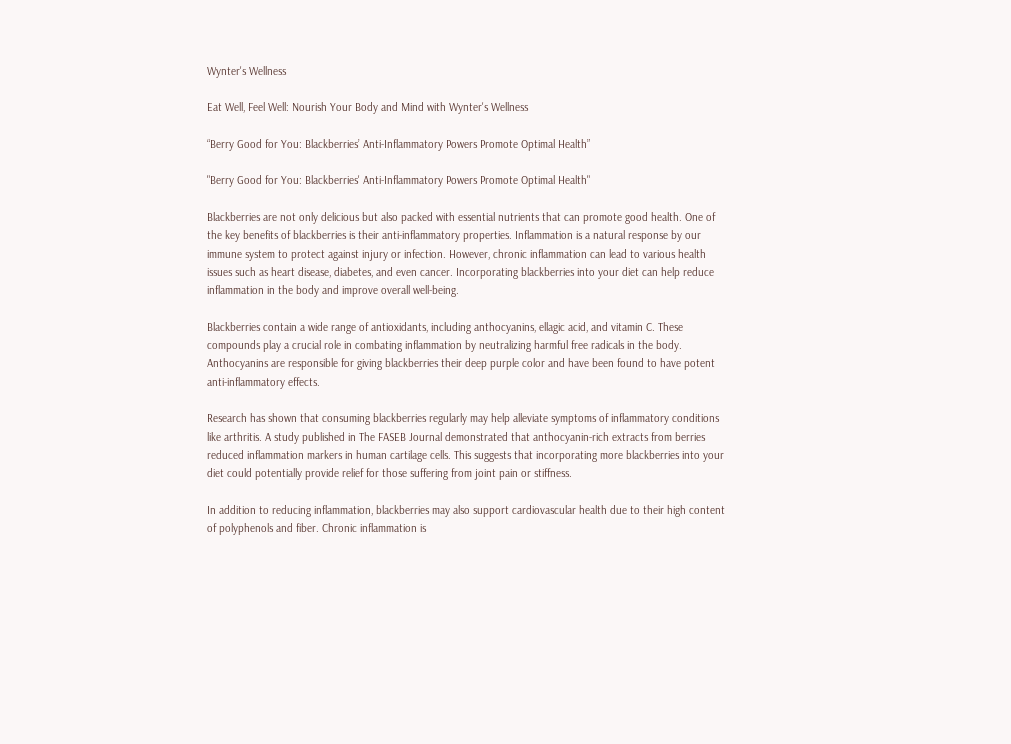Wynter's Wellness

Eat Well, Feel Well: Nourish Your Body and Mind with Wynter's Wellness

“Berry Good for You: Blackberries’ Anti-Inflammatory Powers Promote Optimal Health”

"Berry Good for You: Blackberries' Anti-Inflammatory Powers Promote Optimal Health"

Blackberries are not only delicious but also packed with essential nutrients that can promote good health. One of the key benefits of blackberries is their anti-inflammatory properties. Inflammation is a natural response by our immune system to protect against injury or infection. However, chronic inflammation can lead to various health issues such as heart disease, diabetes, and even cancer. Incorporating blackberries into your diet can help reduce inflammation in the body and improve overall well-being.

Blackberries contain a wide range of antioxidants, including anthocyanins, ellagic acid, and vitamin C. These compounds play a crucial role in combating inflammation by neutralizing harmful free radicals in the body. Anthocyanins are responsible for giving blackberries their deep purple color and have been found to have potent anti-inflammatory effects.

Research has shown that consuming blackberries regularly may help alleviate symptoms of inflammatory conditions like arthritis. A study published in The FASEB Journal demonstrated that anthocyanin-rich extracts from berries reduced inflammation markers in human cartilage cells. This suggests that incorporating more blackberries into your diet could potentially provide relief for those suffering from joint pain or stiffness.

In addition to reducing inflammation, blackberries may also support cardiovascular health due to their high content of polyphenols and fiber. Chronic inflammation is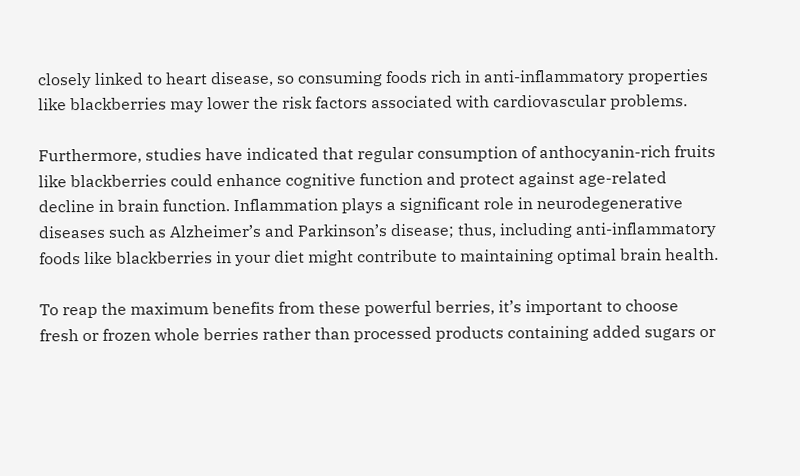closely linked to heart disease, so consuming foods rich in anti-inflammatory properties like blackberries may lower the risk factors associated with cardiovascular problems.

Furthermore, studies have indicated that regular consumption of anthocyanin-rich fruits like blackberries could enhance cognitive function and protect against age-related decline in brain function. Inflammation plays a significant role in neurodegenerative diseases such as Alzheimer’s and Parkinson’s disease; thus, including anti-inflammatory foods like blackberries in your diet might contribute to maintaining optimal brain health.

To reap the maximum benefits from these powerful berries, it’s important to choose fresh or frozen whole berries rather than processed products containing added sugars or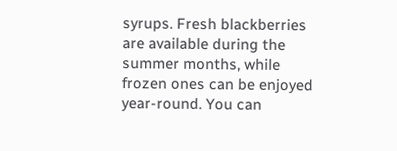syrups. Fresh blackberries are available during the summer months, while frozen ones can be enjoyed year-round. You can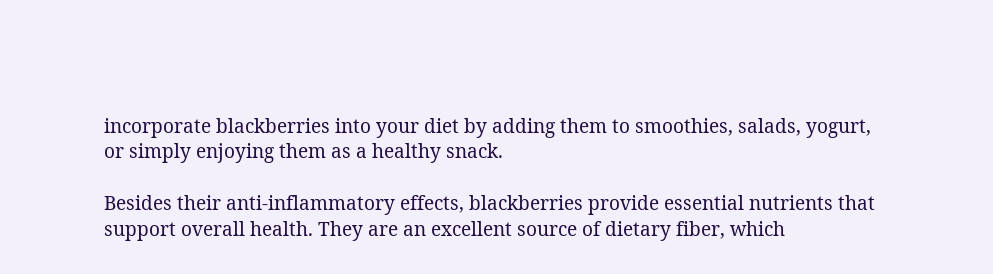incorporate blackberries into your diet by adding them to smoothies, salads, yogurt, or simply enjoying them as a healthy snack.

Besides their anti-inflammatory effects, blackberries provide essential nutrients that support overall health. They are an excellent source of dietary fiber, which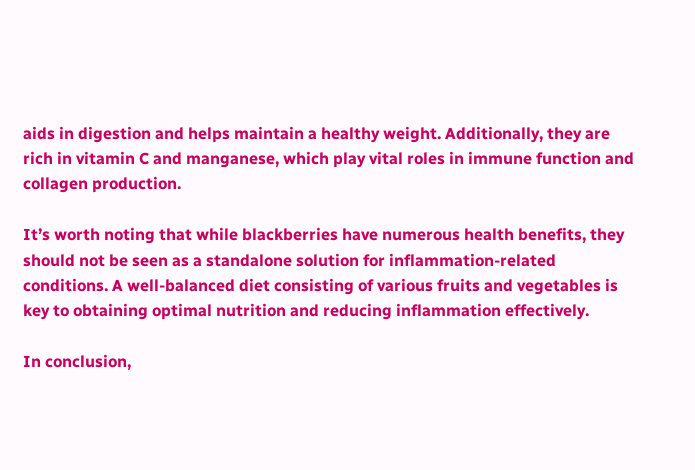aids in digestion and helps maintain a healthy weight. Additionally, they are rich in vitamin C and manganese, which play vital roles in immune function and collagen production.

It’s worth noting that while blackberries have numerous health benefits, they should not be seen as a standalone solution for inflammation-related conditions. A well-balanced diet consisting of various fruits and vegetables is key to obtaining optimal nutrition and reducing inflammation effectively.

In conclusion,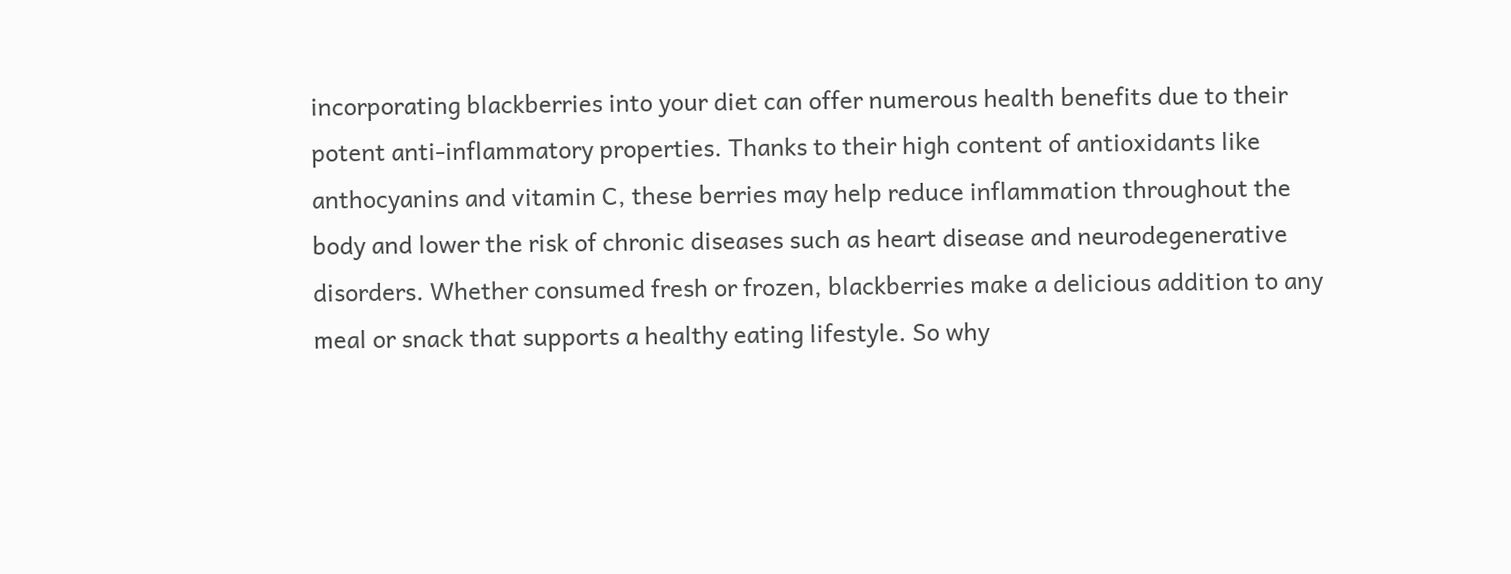incorporating blackberries into your diet can offer numerous health benefits due to their potent anti-inflammatory properties. Thanks to their high content of antioxidants like anthocyanins and vitamin C, these berries may help reduce inflammation throughout the body and lower the risk of chronic diseases such as heart disease and neurodegenerative disorders. Whether consumed fresh or frozen, blackberries make a delicious addition to any meal or snack that supports a healthy eating lifestyle. So why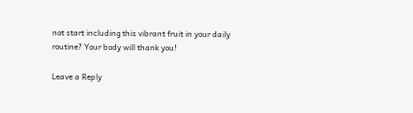not start including this vibrant fruit in your daily routine? Your body will thank you!

Leave a Reply